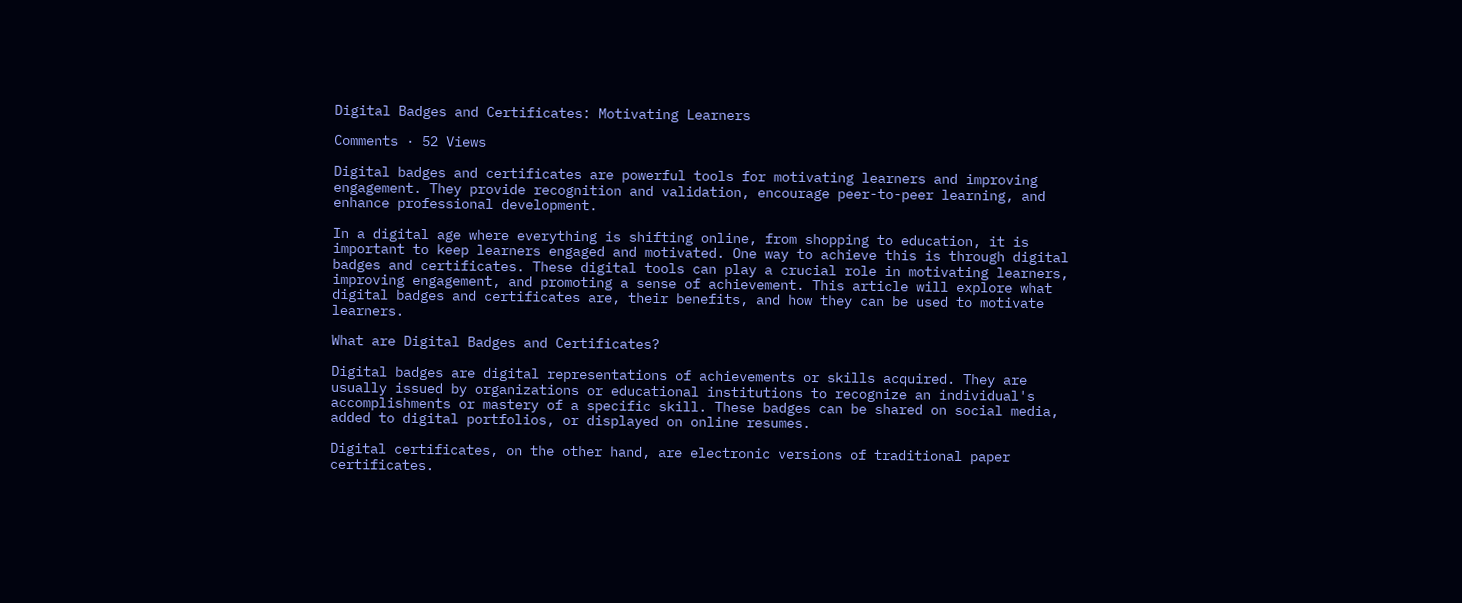Digital Badges and Certificates: Motivating Learners

Comments · 52 Views

Digital badges and certificates are powerful tools for motivating learners and improving engagement. They provide recognition and validation, encourage peer-to-peer learning, and enhance professional development.

In a digital age where everything is shifting online, from shopping to education, it is important to keep learners engaged and motivated. One way to achieve this is through digital badges and certificates. These digital tools can play a crucial role in motivating learners, improving engagement, and promoting a sense of achievement. This article will explore what digital badges and certificates are, their benefits, and how they can be used to motivate learners.

What are Digital Badges and Certificates?

Digital badges are digital representations of achievements or skills acquired. They are usually issued by organizations or educational institutions to recognize an individual's accomplishments or mastery of a specific skill. These badges can be shared on social media, added to digital portfolios, or displayed on online resumes.

Digital certificates, on the other hand, are electronic versions of traditional paper certificates.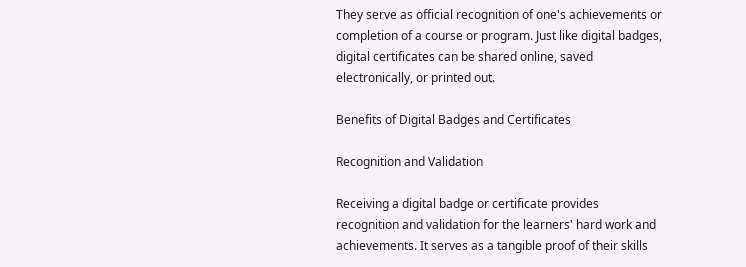They serve as official recognition of one's achievements or completion of a course or program. Just like digital badges, digital certificates can be shared online, saved electronically, or printed out.

Benefits of Digital Badges and Certificates

Recognition and Validation

Receiving a digital badge or certificate provides recognition and validation for the learners' hard work and achievements. It serves as a tangible proof of their skills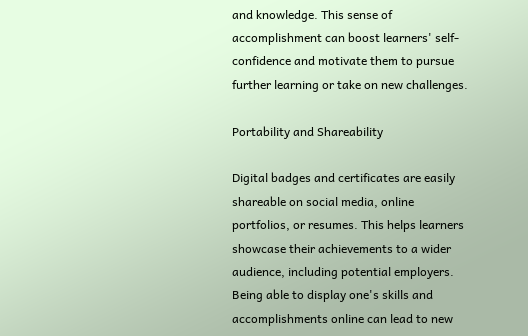and knowledge. This sense of accomplishment can boost learners' self-confidence and motivate them to pursue further learning or take on new challenges.

Portability and Shareability

Digital badges and certificates are easily shareable on social media, online portfolios, or resumes. This helps learners showcase their achievements to a wider audience, including potential employers. Being able to display one's skills and accomplishments online can lead to new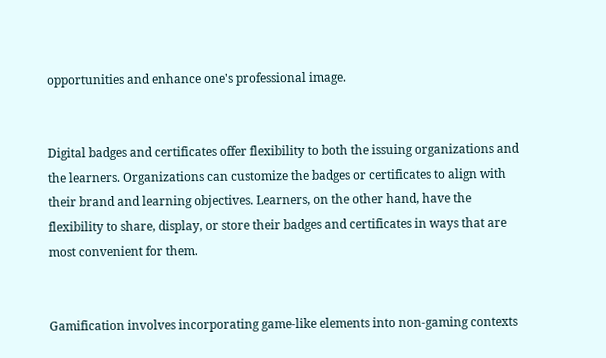opportunities and enhance one's professional image.


Digital badges and certificates offer flexibility to both the issuing organizations and the learners. Organizations can customize the badges or certificates to align with their brand and learning objectives. Learners, on the other hand, have the flexibility to share, display, or store their badges and certificates in ways that are most convenient for them.


Gamification involves incorporating game-like elements into non-gaming contexts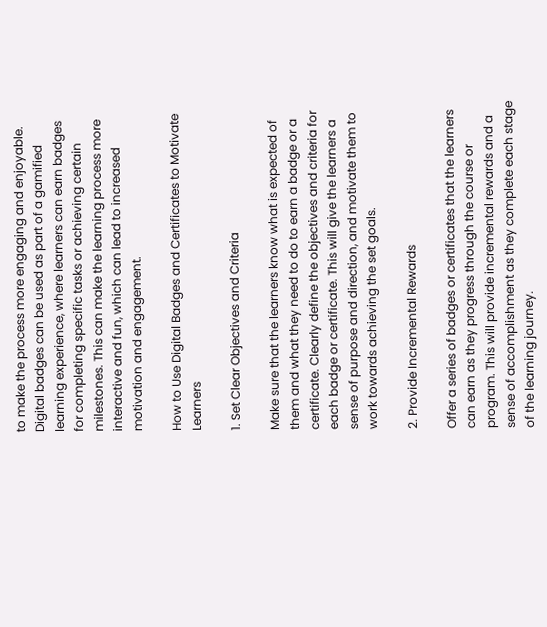to make the process more engaging and enjoyable. Digital badges can be used as part of a gamified learning experience, where learners can earn badges for completing specific tasks or achieving certain milestones. This can make the learning process more interactive and fun, which can lead to increased motivation and engagement.

How to Use Digital Badges and Certificates to Motivate Learners

1. Set Clear Objectives and Criteria

Make sure that the learners know what is expected of them and what they need to do to earn a badge or a certificate. Clearly define the objectives and criteria for each badge or certificate. This will give the learners a sense of purpose and direction, and motivate them to work towards achieving the set goals.

2. Provide Incremental Rewards

Offer a series of badges or certificates that the learners can earn as they progress through the course or program. This will provide incremental rewards and a sense of accomplishment as they complete each stage of the learning journey.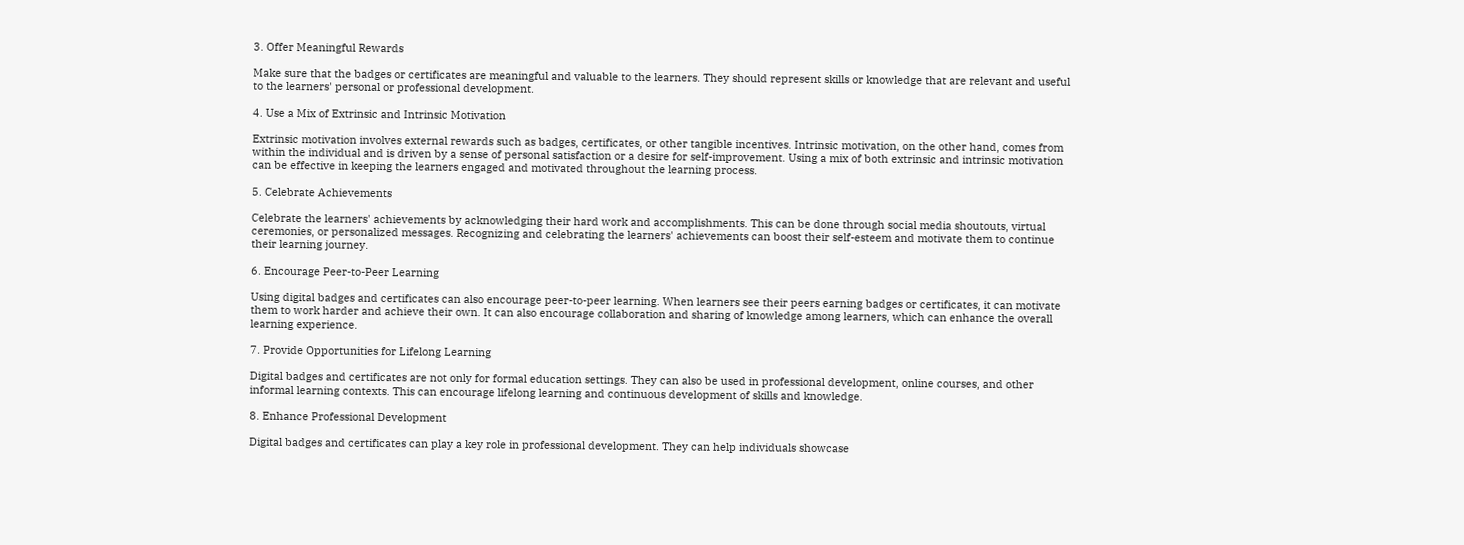3. Offer Meaningful Rewards

Make sure that the badges or certificates are meaningful and valuable to the learners. They should represent skills or knowledge that are relevant and useful to the learners' personal or professional development.

4. Use a Mix of Extrinsic and Intrinsic Motivation

Extrinsic motivation involves external rewards such as badges, certificates, or other tangible incentives. Intrinsic motivation, on the other hand, comes from within the individual and is driven by a sense of personal satisfaction or a desire for self-improvement. Using a mix of both extrinsic and intrinsic motivation can be effective in keeping the learners engaged and motivated throughout the learning process.

5. Celebrate Achievements

Celebrate the learners' achievements by acknowledging their hard work and accomplishments. This can be done through social media shoutouts, virtual ceremonies, or personalized messages. Recognizing and celebrating the learners' achievements can boost their self-esteem and motivate them to continue their learning journey.

6. Encourage Peer-to-Peer Learning

Using digital badges and certificates can also encourage peer-to-peer learning. When learners see their peers earning badges or certificates, it can motivate them to work harder and achieve their own. It can also encourage collaboration and sharing of knowledge among learners, which can enhance the overall learning experience.

7. Provide Opportunities for Lifelong Learning

Digital badges and certificates are not only for formal education settings. They can also be used in professional development, online courses, and other informal learning contexts. This can encourage lifelong learning and continuous development of skills and knowledge.

8. Enhance Professional Development

Digital badges and certificates can play a key role in professional development. They can help individuals showcase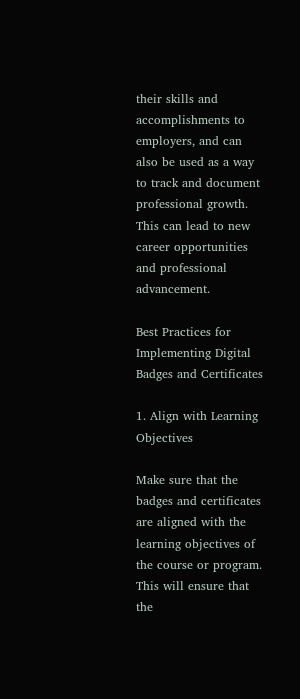their skills and accomplishments to employers, and can also be used as a way to track and document professional growth. This can lead to new career opportunities and professional advancement.

Best Practices for Implementing Digital Badges and Certificates

1. Align with Learning Objectives

Make sure that the badges and certificates are aligned with the learning objectives of the course or program. This will ensure that the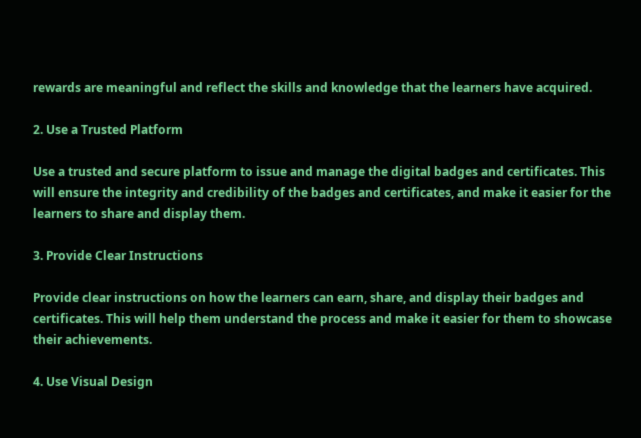rewards are meaningful and reflect the skills and knowledge that the learners have acquired.

2. Use a Trusted Platform

Use a trusted and secure platform to issue and manage the digital badges and certificates. This will ensure the integrity and credibility of the badges and certificates, and make it easier for the learners to share and display them.

3. Provide Clear Instructions

Provide clear instructions on how the learners can earn, share, and display their badges and certificates. This will help them understand the process and make it easier for them to showcase their achievements.

4. Use Visual Design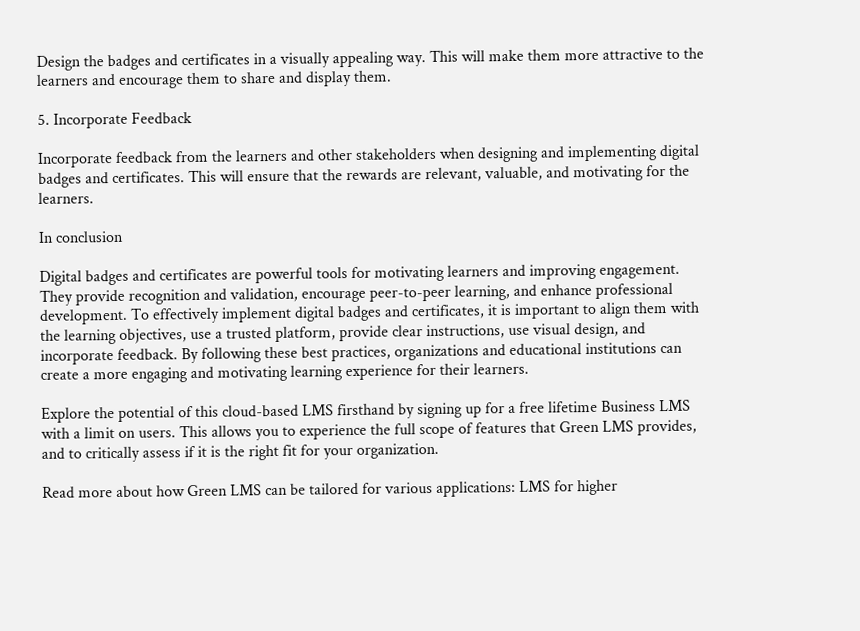Design the badges and certificates in a visually appealing way. This will make them more attractive to the learners and encourage them to share and display them.

5. Incorporate Feedback

Incorporate feedback from the learners and other stakeholders when designing and implementing digital badges and certificates. This will ensure that the rewards are relevant, valuable, and motivating for the learners.

In conclusion

Digital badges and certificates are powerful tools for motivating learners and improving engagement. They provide recognition and validation, encourage peer-to-peer learning, and enhance professional development. To effectively implement digital badges and certificates, it is important to align them with the learning objectives, use a trusted platform, provide clear instructions, use visual design, and incorporate feedback. By following these best practices, organizations and educational institutions can create a more engaging and motivating learning experience for their learners.

Explore the potential of this cloud-based LMS firsthand by signing up for a free lifetime Business LMS with a limit on users. This allows you to experience the full scope of features that Green LMS provides, and to critically assess if it is the right fit for your organization.

Read more about how Green LMS can be tailored for various applications: LMS for higher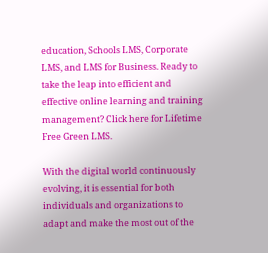education, Schools LMS, Corporate LMS, and LMS for Business. Ready to take the leap into efficient and effective online learning and training management? Click here for Lifetime Free Green LMS.

With the digital world continuously evolving, it is essential for both individuals and organizations to adapt and make the most out of the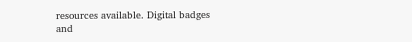resources available. Digital badges and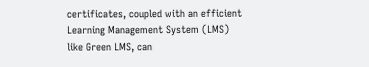certificates, coupled with an efficient Learning Management System (LMS) like Green LMS, can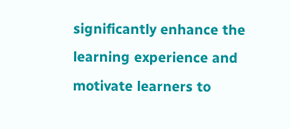significantly enhance the learning experience and motivate learners to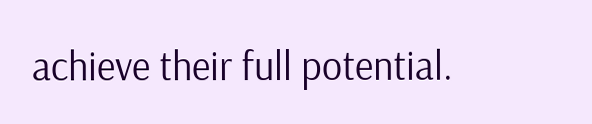achieve their full potential.